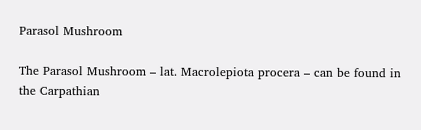Parasol Mushroom

The Parasol Mushroom – lat. Macrolepiota procera – can be found in the Carpathian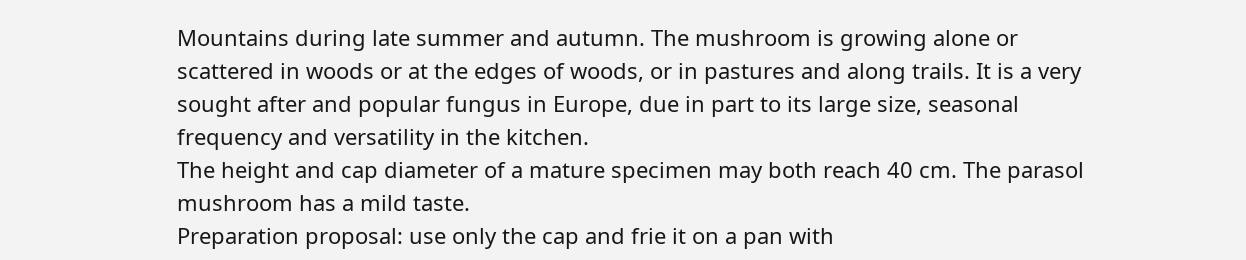Mountains during late summer and autumn. The mushroom is growing alone or scattered in woods or at the edges of woods, or in pastures and along trails. It is a very sought after and popular fungus in Europe, due in part to its large size, seasonal frequency and versatility in the kitchen.
The height and cap diameter of a mature specimen may both reach 40 cm. The parasol mushroom has a mild taste.
Preparation proposal: use only the cap and frie it on a pan with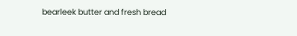bearleek butter and fresh bread